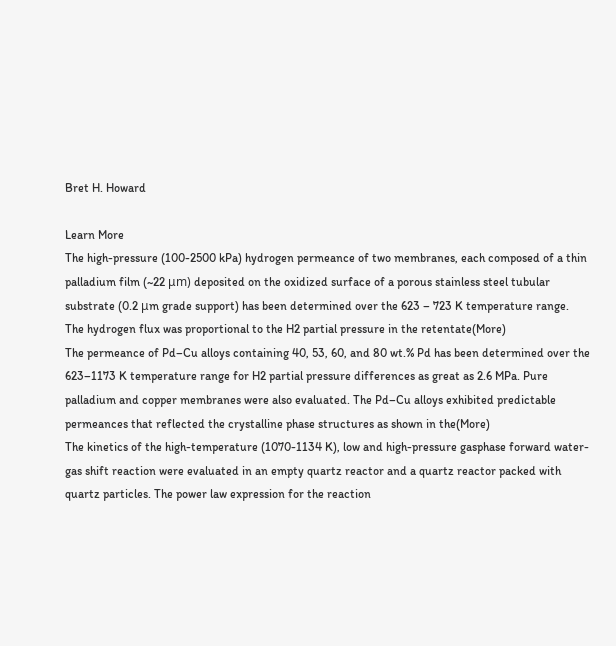Bret H. Howard

Learn More
The high-pressure (100-2500 kPa) hydrogen permeance of two membranes, each composed of a thin palladium film (~22 μm) deposited on the oxidized surface of a porous stainless steel tubular substrate (0.2 μm grade support) has been determined over the 623 – 723 K temperature range. The hydrogen flux was proportional to the H2 partial pressure in the retentate(More)
The permeance of Pd–Cu alloys containing 40, 53, 60, and 80 wt.% Pd has been determined over the 623–1173 K temperature range for H2 partial pressure differences as great as 2.6 MPa. Pure palladium and copper membranes were also evaluated. The Pd–Cu alloys exhibited predictable permeances that reflected the crystalline phase structures as shown in the(More)
The kinetics of the high-temperature (1070-1134 K), low and high-pressure gasphase forward water-gas shift reaction were evaluated in an empty quartz reactor and a quartz reactor packed with quartz particles. The power law expression for the reaction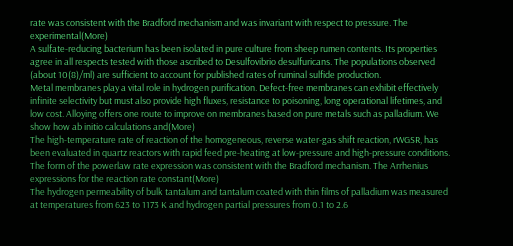rate was consistent with the Bradford mechanism and was invariant with respect to pressure. The experimental(More)
A sulfate-reducing bacterium has been isolated in pure culture from sheep rumen contents. Its properties agree in all respects tested with those ascribed to Desulfovibrio desulfuricans. The populations observed (about 10(8)/ml) are sufficient to account for published rates of ruminal sulfide production.
Metal membranes play a vital role in hydrogen purification. Defect-free membranes can exhibit effectively infinite selectivity but must also provide high fluxes, resistance to poisoning, long operational lifetimes, and low cost. Alloying offers one route to improve on membranes based on pure metals such as palladium. We show how ab initio calculations and(More)
The high-temperature rate of reaction of the homogeneous, reverse water-gas shift reaction, rWGSR, has been evaluated in quartz reactors with rapid feed pre-heating at low-pressure and high-pressure conditions. The form of the powerlaw rate expression was consistent with the Bradford mechanism. The Arrhenius expressions for the reaction rate constant(More)
The hydrogen permeability of bulk tantalum and tantalum coated with thin films of palladium was measured at temperatures from 623 to 1173 K and hydrogen partial pressures from 0.1 to 2.6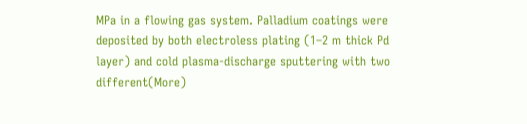MPa in a flowing gas system. Palladium coatings were deposited by both electroless plating (1–2 m thick Pd layer) and cold plasma-discharge sputtering with two different(More)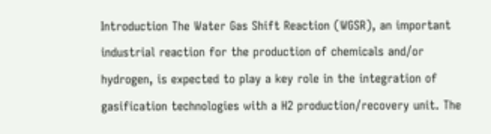Introduction The Water Gas Shift Reaction (WGSR), an important industrial reaction for the production of chemicals and/or hydrogen, is expected to play a key role in the integration of gasification technologies with a H2 production/recovery unit. The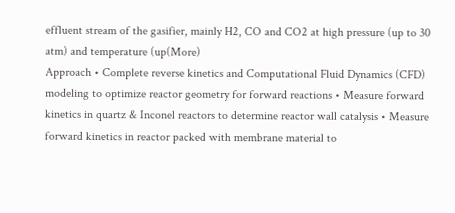effluent stream of the gasifier, mainly H2, CO and CO2 at high pressure (up to 30 atm) and temperature (up(More)
Approach • Complete reverse kinetics and Computational Fluid Dynamics (CFD) modeling to optimize reactor geometry for forward reactions • Measure forward kinetics in quartz & Inconel reactors to determine reactor wall catalysis • Measure forward kinetics in reactor packed with membrane material to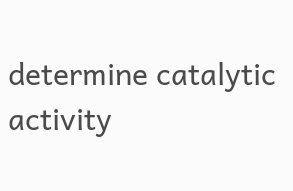determine catalytic activity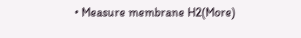• Measure membrane H2(More)